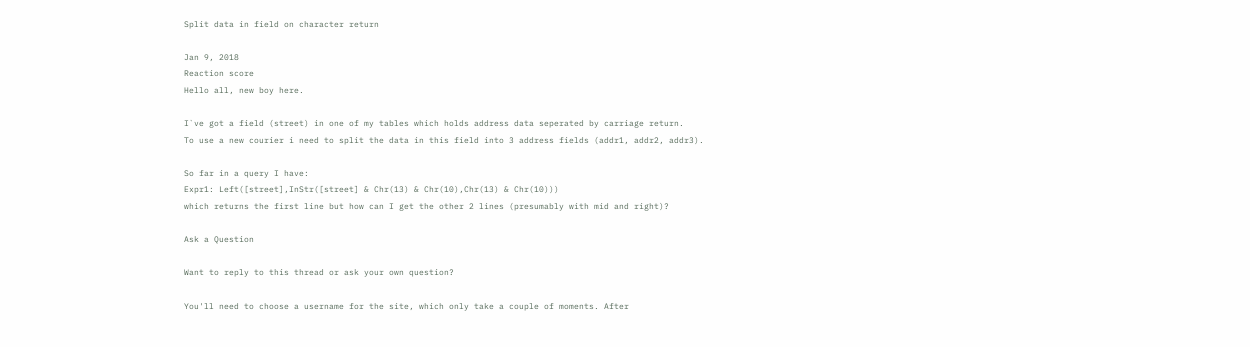Split data in field on character return

Jan 9, 2018
Reaction score
Hello all, new boy here.

I`ve got a field (street) in one of my tables which holds address data seperated by carriage return.
To use a new courier i need to split the data in this field into 3 address fields (addr1, addr2, addr3).

So far in a query I have:
Expr1: Left([street],InStr([street] & Chr(13) & Chr(10),Chr(13) & Chr(10)))
which returns the first line but how can I get the other 2 lines (presumably with mid and right)?

Ask a Question

Want to reply to this thread or ask your own question?

You'll need to choose a username for the site, which only take a couple of moments. After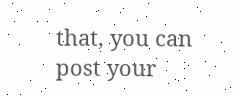that, you can post your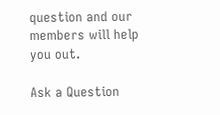question and our members will help you out.

Ask a Question